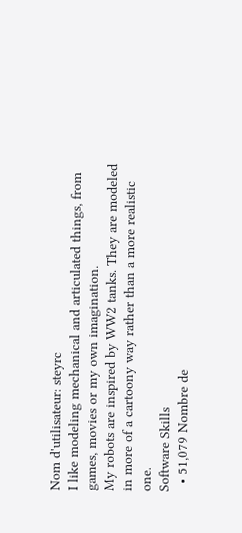Nom d'utilisateur: steyrc
I like modeling mechanical and articulated things, from games, movies or my own imagination.
My robots are inspired by WW2 tanks. They are modeled in more of a cartoony way rather than a more realistic one.
Software Skills
  • 51,079 Nombre de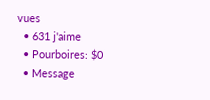vues
  • 631 j'aime
  • Pourboires: $0
  • Message